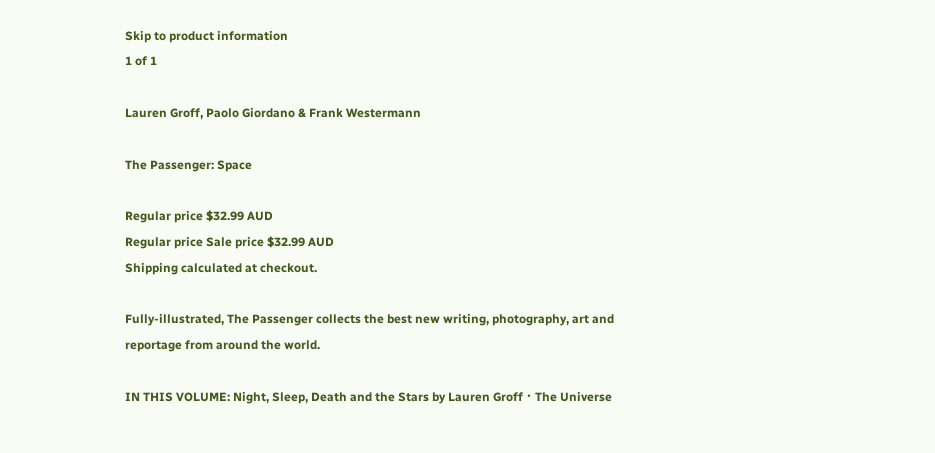Skip to product information
1 of 1

Lauren Groff, Paolo Giordano & Frank Westermann

The Passenger: Space

Regular price $32.99 AUD
Regular price Sale price $32.99 AUD
Shipping calculated at checkout.

Fully-illustrated, The Passenger collects the best new writing, photography, art and reportage from around the world.

IN THIS VOLUME: Night, Sleep, Death and the Stars by Lauren Groff・The Universe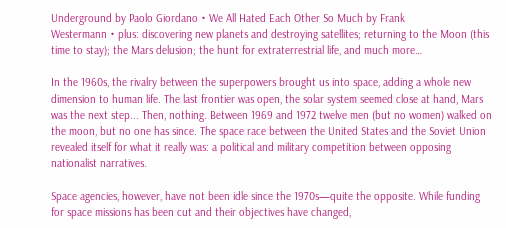Underground by Paolo Giordano・We All Hated Each Other So Much by Frank Westermann・plus: discovering new planets and destroying satellites; returning to the Moon (this time to stay); the Mars delusion; the hunt for extraterrestrial life, and much more…

In the 1960s, the rivalry between the superpowers brought us into space, adding a whole new dimension to human life. The last frontier was open, the solar system seemed close at hand, Mars was the next step... Then, nothing. Between 1969 and 1972 twelve men (but no women) walked on the moon, but no one has since. The space race between the United States and the Soviet Union revealed itself for what it really was: a political and military competition between opposing nationalist narratives.

Space agencies, however, have not been idle since the 1970s—quite the opposite. While funding for space missions has been cut and their objectives have changed,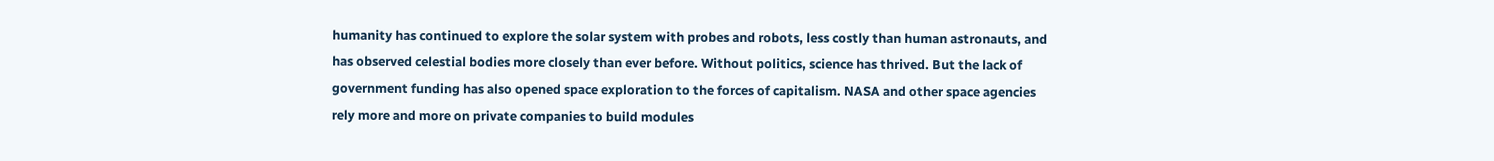humanity has continued to explore the solar system with probes and robots, less costly than human astronauts, and has observed celestial bodies more closely than ever before. Without politics, science has thrived. But the lack of government funding has also opened space exploration to the forces of capitalism. NASA and other space agencies rely more and more on private companies to build modules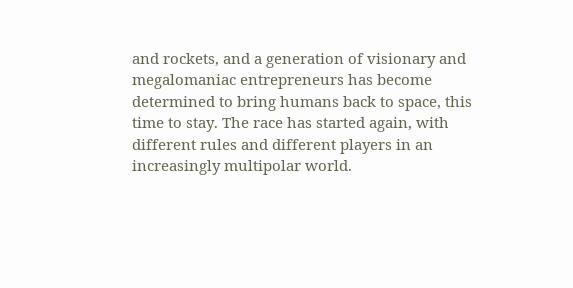and rockets, and a generation of visionary and megalomaniac entrepreneurs has become determined to bring humans back to space, this time to stay. The race has started again, with different rules and different players in an increasingly multipolar world.